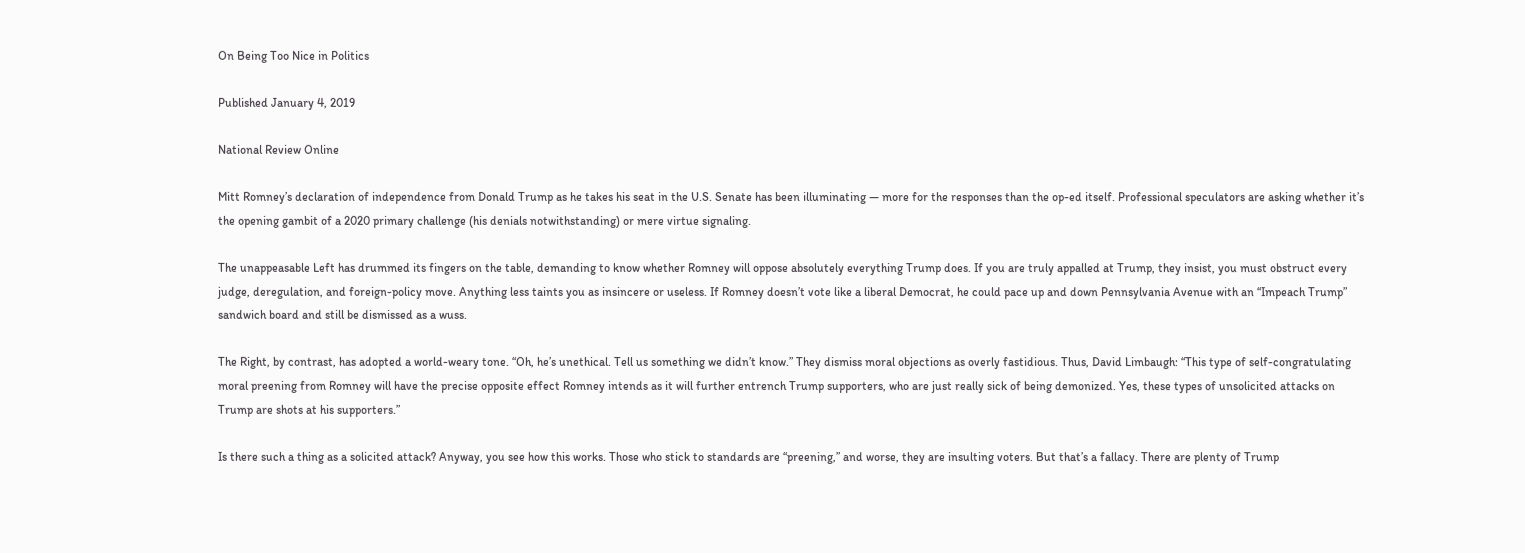On Being Too Nice in Politics

Published January 4, 2019

National Review Online

Mitt Romney’s declaration of independence from Donald Trump as he takes his seat in the U.S. Senate has been illuminating — more for the responses than the op-ed itself. Professional speculators are asking whether it’s the opening gambit of a 2020 primary challenge (his denials notwithstanding) or mere virtue signaling.

The unappeasable Left has drummed its fingers on the table, demanding to know whether Romney will oppose absolutely everything Trump does. If you are truly appalled at Trump, they insist, you must obstruct every judge, deregulation, and foreign-policy move. Anything less taints you as insincere or useless. If Romney doesn’t vote like a liberal Democrat, he could pace up and down Pennsylvania Avenue with an “Impeach Trump” sandwich board and still be dismissed as a wuss.

The Right, by contrast, has adopted a world-weary tone. “Oh, he’s unethical. Tell us something we didn’t know.” They dismiss moral objections as overly fastidious. Thus, David Limbaugh: “This type of self-congratulating moral preening from Romney will have the precise opposite effect Romney intends as it will further entrench Trump supporters, who are just really sick of being demonized. Yes, these types of unsolicited attacks on Trump are shots at his supporters.”

Is there such a thing as a solicited attack? Anyway, you see how this works. Those who stick to standards are “preening,” and worse, they are insulting voters. But that’s a fallacy. There are plenty of Trump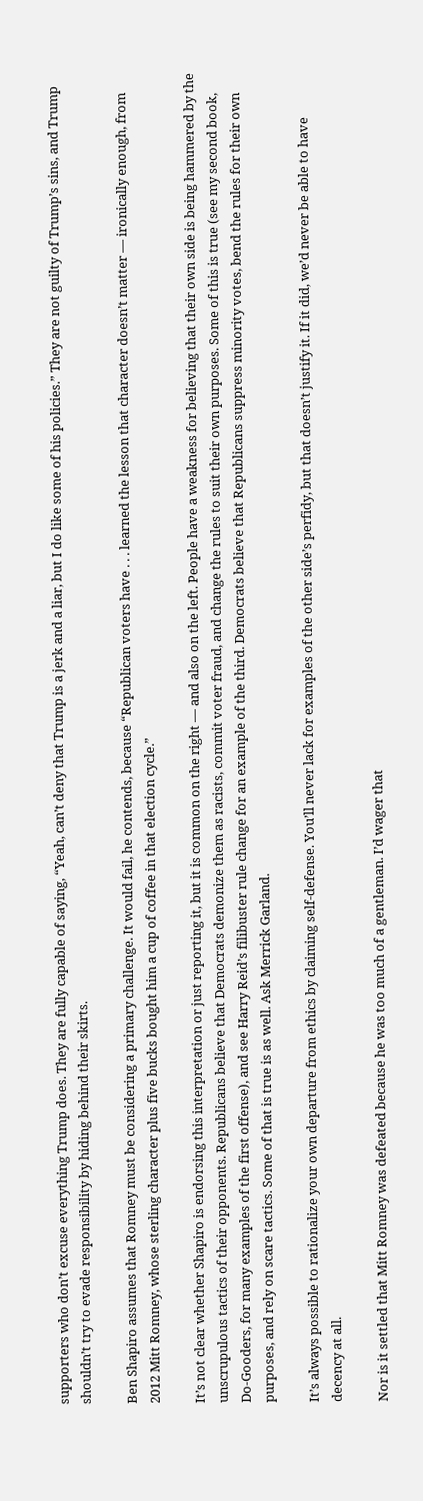supporters who don’t excuse everything Trump does. They are fully capable of saying, “Yeah, can’t deny that Trump is a jerk and a liar, but I do like some of his policies.” They are not guilty of Trump’s sins, and Trump shouldn’t try to evade responsibility by hiding behind their skirts.

Ben Shapiro assumes that Romney must be considering a primary challenge. It would fail, he contends, because “Republican voters have . . . learned the lesson that character doesn’t matter — ironically enough, from 2012 Mitt Romney, whose sterling character plus five bucks bought him a cup of coffee in that election cycle.”

It’s not clear whether Shapiro is endorsing this interpretation or just reporting it, but it is common on the right — and also on the left. People have a weakness for believing that their own side is being hammered by the unscrupulous tactics of their opponents. Republicans believe that Democrats demonize them as racists, commit voter fraud, and change the rules to suit their own purposes. Some of this is true (see my second book, Do-Gooders, for many examples of the first offense), and see Harry Reid’s filibuster rule change for an example of the third. Democrats believe that Republicans suppress minority votes, bend the rules for their own purposes, and rely on scare tactics. Some of that is true is as well. Ask Merrick Garland.

It’s always possible to rationalize your own departure from ethics by claiming self-defense. You’ll never lack for examples of the other side’s perfidy, but that doesn’t justify it. If it did, we’d never be able to have decency at all.

Nor is it settled that Mitt Romney was defeated because he was too much of a gentleman. I’d wager that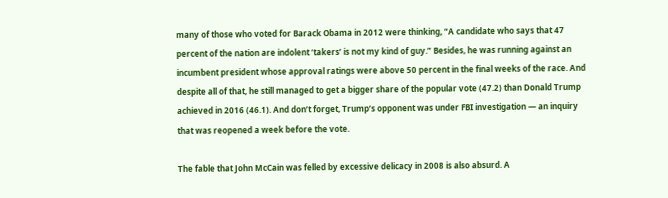many of those who voted for Barack Obama in 2012 were thinking, “A candidate who says that 47 percent of the nation are indolent ‘takers’ is not my kind of guy.” Besides, he was running against an incumbent president whose approval ratings were above 50 percent in the final weeks of the race. And despite all of that, he still managed to get a bigger share of the popular vote (47.2) than Donald Trump achieved in 2016 (46.1). And don’t forget, Trump’s opponent was under FBI investigation — an inquiry that was reopened a week before the vote.

The fable that John McCain was felled by excessive delicacy in 2008 is also absurd. A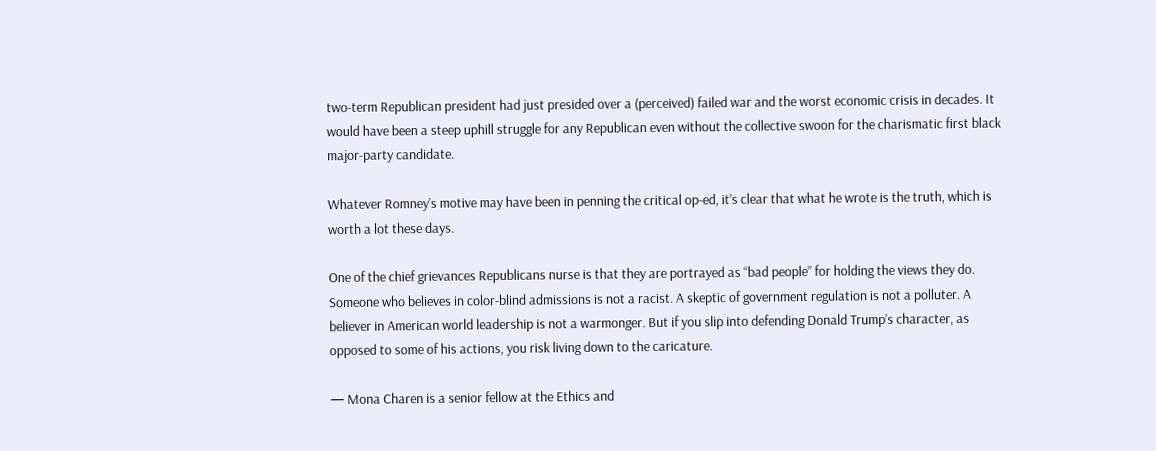two-term Republican president had just presided over a (perceived) failed war and the worst economic crisis in decades. It would have been a steep uphill struggle for any Republican even without the collective swoon for the charismatic first black major-party candidate.

Whatever Romney’s motive may have been in penning the critical op-ed, it’s clear that what he wrote is the truth, which is worth a lot these days.

One of the chief grievances Republicans nurse is that they are portrayed as “bad people” for holding the views they do. Someone who believes in color-blind admissions is not a racist. A skeptic of government regulation is not a polluter. A believer in American world leadership is not a warmonger. But if you slip into defending Donald Trump’s character, as opposed to some of his actions, you risk living down to the caricature.

— Mona Charen is a senior fellow at the Ethics and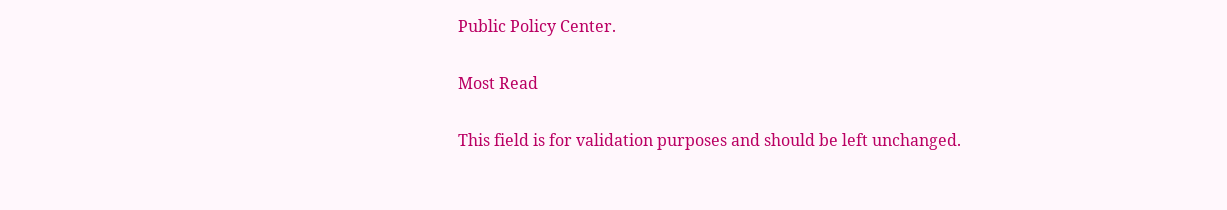Public Policy Center.

Most Read

This field is for validation purposes and should be left unchanged.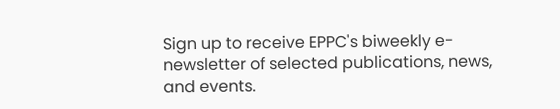Sign up to receive EPPC's biweekly e-newsletter of selected publications, news, and events.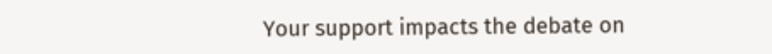Your support impacts the debate on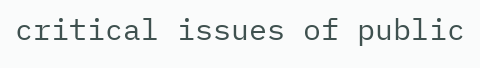critical issues of public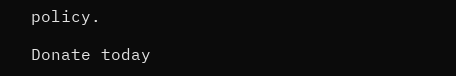policy.

Donate today